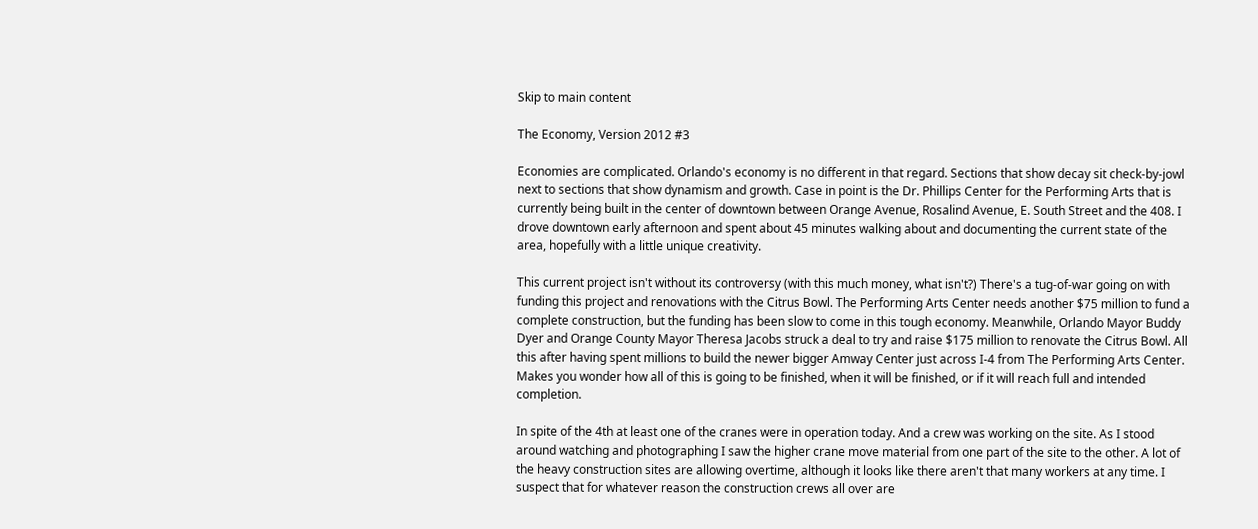Skip to main content

The Economy, Version 2012 #3

Economies are complicated. Orlando's economy is no different in that regard. Sections that show decay sit check-by-jowl next to sections that show dynamism and growth. Case in point is the Dr. Phillips Center for the Performing Arts that is currently being built in the center of downtown between Orange Avenue, Rosalind Avenue, E. South Street and the 408. I drove downtown early afternoon and spent about 45 minutes walking about and documenting the current state of the area, hopefully with a little unique creativity.

This current project isn't without its controversy (with this much money, what isn't?) There's a tug-of-war going on with funding this project and renovations with the Citrus Bowl. The Performing Arts Center needs another $75 million to fund a complete construction, but the funding has been slow to come in this tough economy. Meanwhile, Orlando Mayor Buddy Dyer and Orange County Mayor Theresa Jacobs struck a deal to try and raise $175 million to renovate the Citrus Bowl. All this after having spent millions to build the newer bigger Amway Center just across I-4 from The Performing Arts Center. Makes you wonder how all of this is going to be finished, when it will be finished, or if it will reach full and intended completion.

In spite of the 4th at least one of the cranes were in operation today. And a crew was working on the site. As I stood around watching and photographing I saw the higher crane move material from one part of the site to the other. A lot of the heavy construction sites are allowing overtime, although it looks like there aren't that many workers at any time. I suspect that for whatever reason the construction crews all over are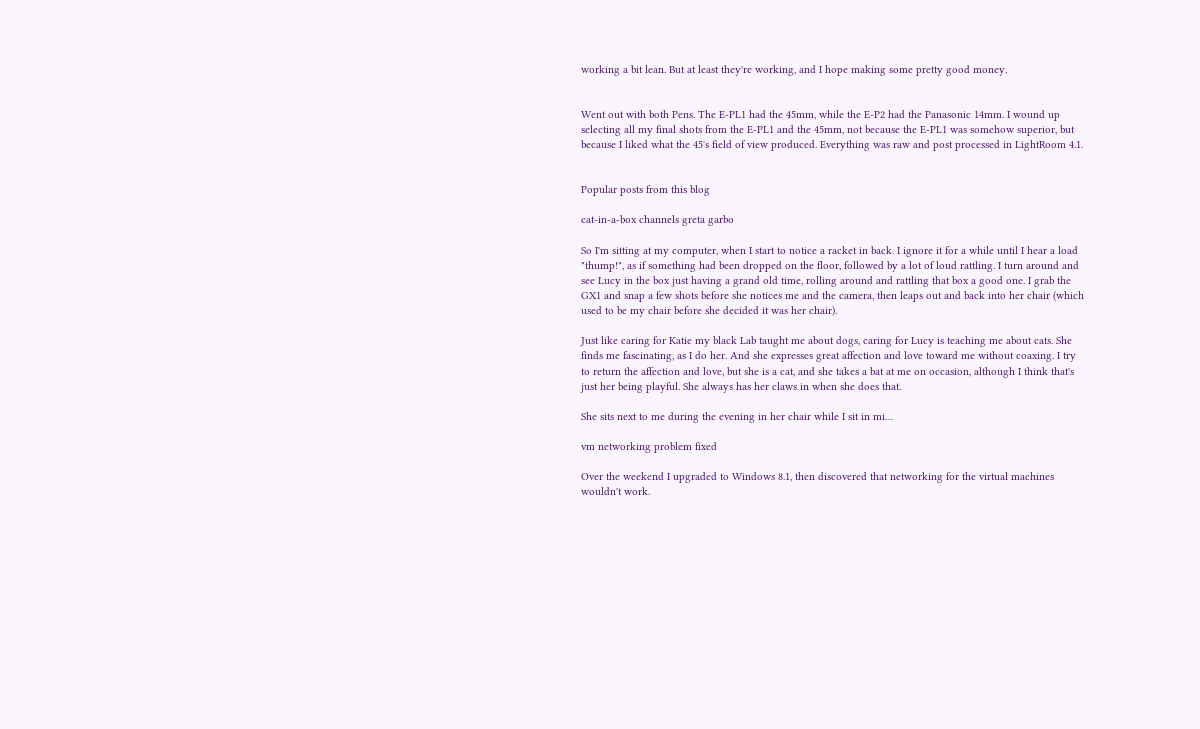working a bit lean. But at least they're working, and I hope making some pretty good money.


Went out with both Pens. The E-PL1 had the 45mm, while the E-P2 had the Panasonic 14mm. I wound up selecting all my final shots from the E-PL1 and the 45mm, not because the E-PL1 was somehow superior, but because I liked what the 45's field of view produced. Everything was raw and post processed in LightRoom 4.1.


Popular posts from this blog

cat-in-a-box channels greta garbo

So I'm sitting at my computer, when I start to notice a racket in back. I ignore it for a while until I hear a load "thump!", as if something had been dropped on the floor, followed by a lot of loud rattling. I turn around and see Lucy in the box just having a grand old time, rolling around and rattling that box a good one. I grab the GX1 and snap a few shots before she notices me and the camera, then leaps out and back into her chair (which used to be my chair before she decided it was her chair).

Just like caring for Katie my black Lab taught me about dogs, caring for Lucy is teaching me about cats. She finds me fascinating, as I do her. And she expresses great affection and love toward me without coaxing. I try to return the affection and love, but she is a cat, and she takes a bat at me on occasion, although I think that's just her being playful. She always has her claws in when she does that.

She sits next to me during the evening in her chair while I sit in mi…

vm networking problem fixed

Over the weekend I upgraded to Windows 8.1, then discovered that networking for the virtual machines wouldn't work.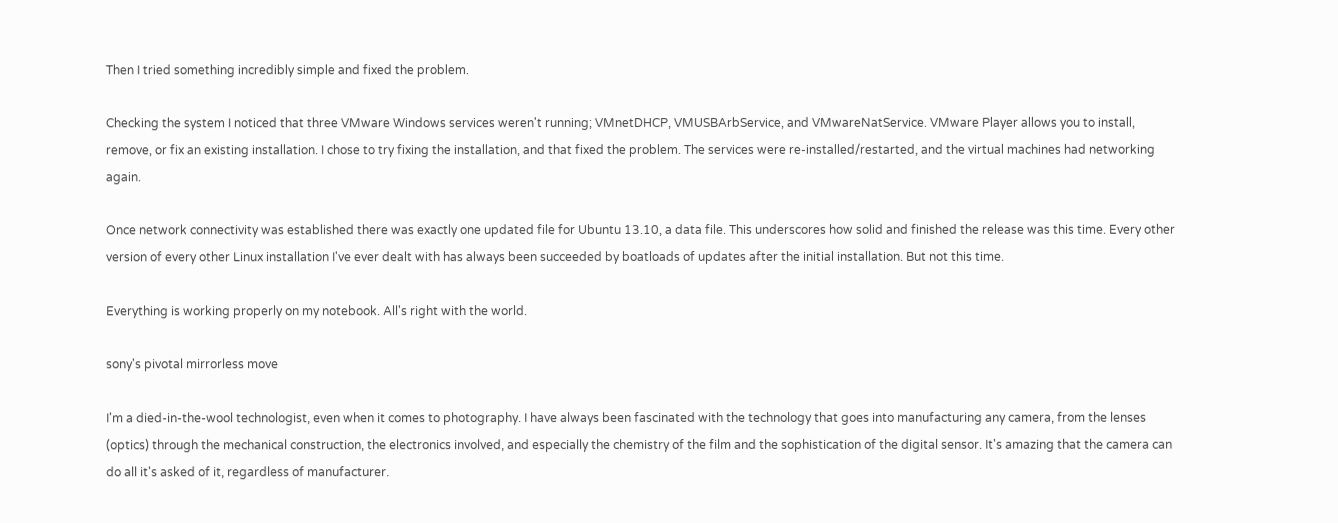Then I tried something incredibly simple and fixed the problem.

Checking the system I noticed that three VMware Windows services weren't running; VMnetDHCP, VMUSBArbService, and VMwareNatService. VMware Player allows you to install, remove, or fix an existing installation. I chose to try fixing the installation, and that fixed the problem. The services were re-installed/restarted, and the virtual machines had networking again.

Once network connectivity was established there was exactly one updated file for Ubuntu 13.10, a data file. This underscores how solid and finished the release was this time. Every other version of every other Linux installation I've ever dealt with has always been succeeded by boatloads of updates after the initial installation. But not this time.

Everything is working properly on my notebook. All's right with the world.

sony's pivotal mirrorless move

I'm a died-in-the-wool technologist, even when it comes to photography. I have always been fascinated with the technology that goes into manufacturing any camera, from the lenses (optics) through the mechanical construction, the electronics involved, and especially the chemistry of the film and the sophistication of the digital sensor. It's amazing that the camera can do all it's asked of it, regardless of manufacturer.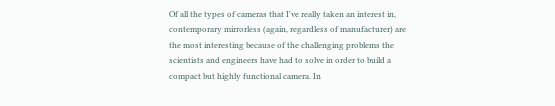Of all the types of cameras that I've really taken an interest in, contemporary mirrorless (again, regardless of manufacturer) are the most interesting because of the challenging problems the scientists and engineers have had to solve in order to build a compact but highly functional camera. In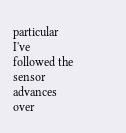particular I've followed the sensor advances over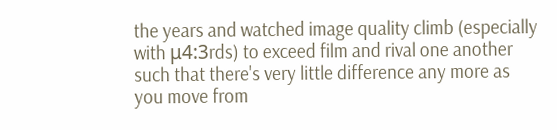the years and watched image quality climb (especially with μ4:3rds) to exceed film and rival one another such that there's very little difference any more as you move from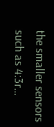the smaller sensors such as 4:3r…